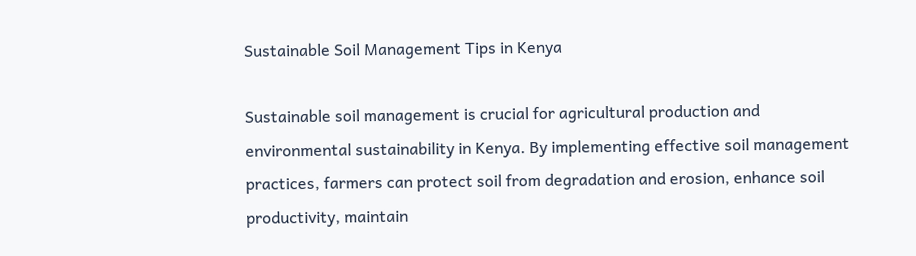Sustainable Soil Management Tips in Kenya

Sustainable soil management is crucial for agricultural production and environmental sustainability in Kenya. By implementing effective soil management practices, farmers can protect soil from degradation and erosion, enhance soil productivity, maintain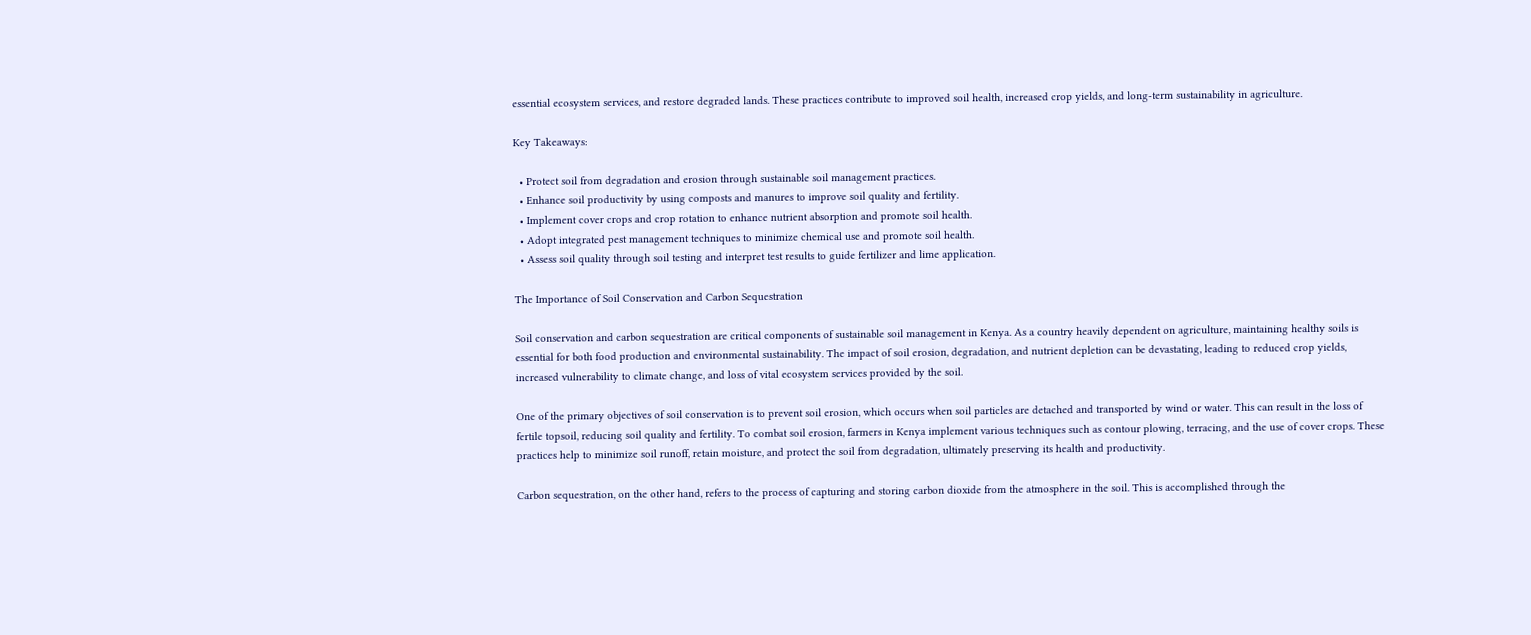essential ecosystem services, and restore degraded lands. These practices contribute to improved soil health, increased crop yields, and long-term sustainability in agriculture.

Key Takeaways:

  • Protect soil from degradation and erosion through sustainable soil management practices.
  • Enhance soil productivity by using composts and manures to improve soil quality and fertility.
  • Implement cover crops and crop rotation to enhance nutrient absorption and promote soil health.
  • Adopt integrated pest management techniques to minimize chemical use and promote soil health.
  • Assess soil quality through soil testing and interpret test results to guide fertilizer and lime application.

The Importance of Soil Conservation and Carbon Sequestration

Soil conservation and carbon sequestration are critical components of sustainable soil management in Kenya. As a country heavily dependent on agriculture, maintaining healthy soils is essential for both food production and environmental sustainability. The impact of soil erosion, degradation, and nutrient depletion can be devastating, leading to reduced crop yields, increased vulnerability to climate change, and loss of vital ecosystem services provided by the soil.

One of the primary objectives of soil conservation is to prevent soil erosion, which occurs when soil particles are detached and transported by wind or water. This can result in the loss of fertile topsoil, reducing soil quality and fertility. To combat soil erosion, farmers in Kenya implement various techniques such as contour plowing, terracing, and the use of cover crops. These practices help to minimize soil runoff, retain moisture, and protect the soil from degradation, ultimately preserving its health and productivity.

Carbon sequestration, on the other hand, refers to the process of capturing and storing carbon dioxide from the atmosphere in the soil. This is accomplished through the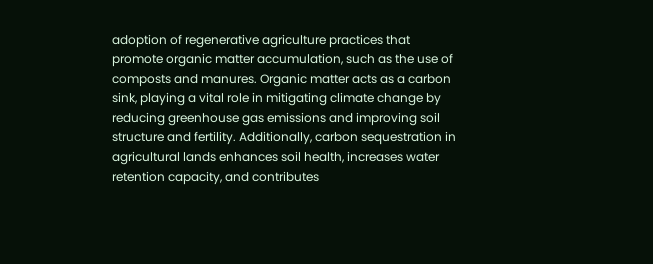adoption of regenerative agriculture practices that promote organic matter accumulation, such as the use of composts and manures. Organic matter acts as a carbon sink, playing a vital role in mitigating climate change by reducing greenhouse gas emissions and improving soil structure and fertility. Additionally, carbon sequestration in agricultural lands enhances soil health, increases water retention capacity, and contributes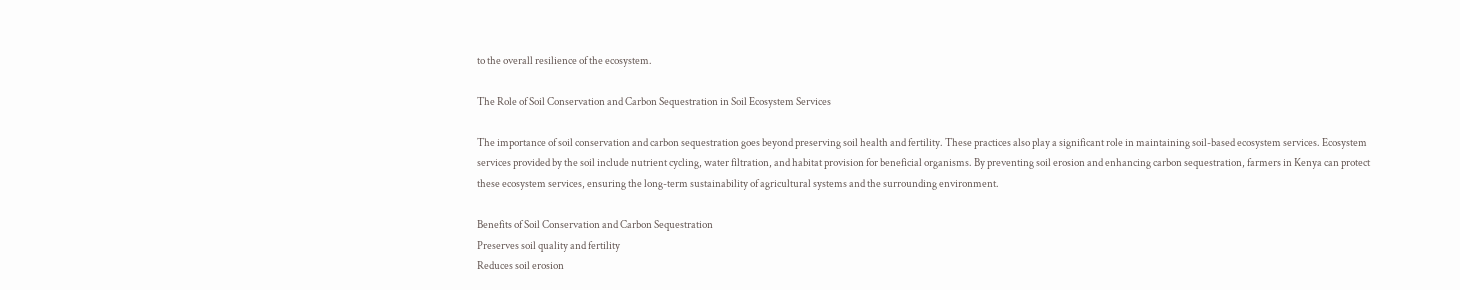to the overall resilience of the ecosystem.

The Role of Soil Conservation and Carbon Sequestration in Soil Ecosystem Services

The importance of soil conservation and carbon sequestration goes beyond preserving soil health and fertility. These practices also play a significant role in maintaining soil-based ecosystem services. Ecosystem services provided by the soil include nutrient cycling, water filtration, and habitat provision for beneficial organisms. By preventing soil erosion and enhancing carbon sequestration, farmers in Kenya can protect these ecosystem services, ensuring the long-term sustainability of agricultural systems and the surrounding environment.

Benefits of Soil Conservation and Carbon Sequestration
Preserves soil quality and fertility
Reduces soil erosion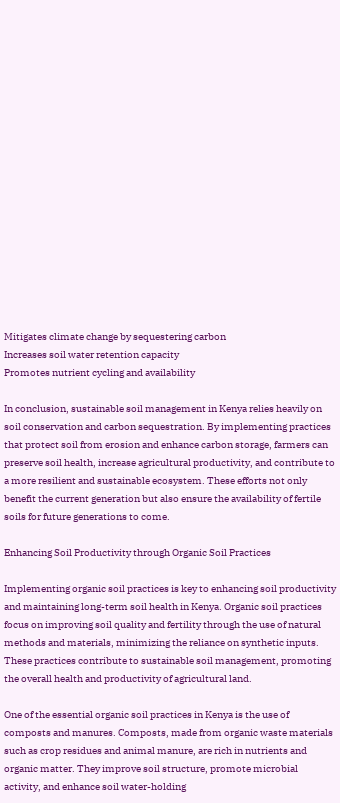Mitigates climate change by sequestering carbon
Increases soil water retention capacity
Promotes nutrient cycling and availability

In conclusion, sustainable soil management in Kenya relies heavily on soil conservation and carbon sequestration. By implementing practices that protect soil from erosion and enhance carbon storage, farmers can preserve soil health, increase agricultural productivity, and contribute to a more resilient and sustainable ecosystem. These efforts not only benefit the current generation but also ensure the availability of fertile soils for future generations to come.

Enhancing Soil Productivity through Organic Soil Practices

Implementing organic soil practices is key to enhancing soil productivity and maintaining long-term soil health in Kenya. Organic soil practices focus on improving soil quality and fertility through the use of natural methods and materials, minimizing the reliance on synthetic inputs. These practices contribute to sustainable soil management, promoting the overall health and productivity of agricultural land.

One of the essential organic soil practices in Kenya is the use of composts and manures. Composts, made from organic waste materials such as crop residues and animal manure, are rich in nutrients and organic matter. They improve soil structure, promote microbial activity, and enhance soil water-holding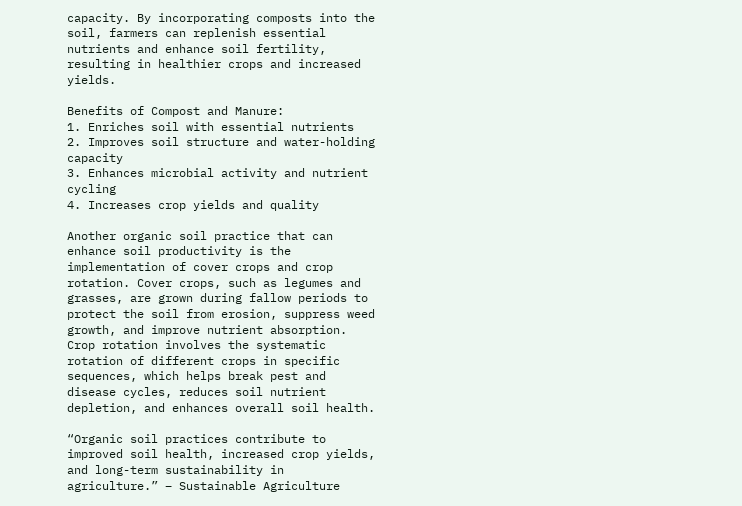capacity. By incorporating composts into the soil, farmers can replenish essential nutrients and enhance soil fertility, resulting in healthier crops and increased yields.

Benefits of Compost and Manure:
1. Enriches soil with essential nutrients
2. Improves soil structure and water-holding capacity
3. Enhances microbial activity and nutrient cycling
4. Increases crop yields and quality

Another organic soil practice that can enhance soil productivity is the implementation of cover crops and crop rotation. Cover crops, such as legumes and grasses, are grown during fallow periods to protect the soil from erosion, suppress weed growth, and improve nutrient absorption. Crop rotation involves the systematic rotation of different crops in specific sequences, which helps break pest and disease cycles, reduces soil nutrient depletion, and enhances overall soil health.

“Organic soil practices contribute to improved soil health, increased crop yields, and long-term sustainability in agriculture.” – Sustainable Agriculture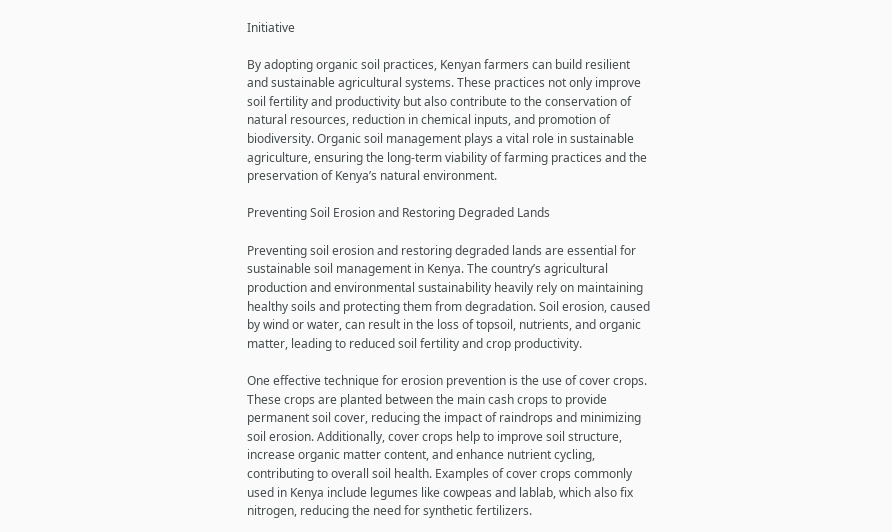Initiative

By adopting organic soil practices, Kenyan farmers can build resilient and sustainable agricultural systems. These practices not only improve soil fertility and productivity but also contribute to the conservation of natural resources, reduction in chemical inputs, and promotion of biodiversity. Organic soil management plays a vital role in sustainable agriculture, ensuring the long-term viability of farming practices and the preservation of Kenya’s natural environment.

Preventing Soil Erosion and Restoring Degraded Lands

Preventing soil erosion and restoring degraded lands are essential for sustainable soil management in Kenya. The country’s agricultural production and environmental sustainability heavily rely on maintaining healthy soils and protecting them from degradation. Soil erosion, caused by wind or water, can result in the loss of topsoil, nutrients, and organic matter, leading to reduced soil fertility and crop productivity.

One effective technique for erosion prevention is the use of cover crops. These crops are planted between the main cash crops to provide permanent soil cover, reducing the impact of raindrops and minimizing soil erosion. Additionally, cover crops help to improve soil structure, increase organic matter content, and enhance nutrient cycling, contributing to overall soil health. Examples of cover crops commonly used in Kenya include legumes like cowpeas and lablab, which also fix nitrogen, reducing the need for synthetic fertilizers.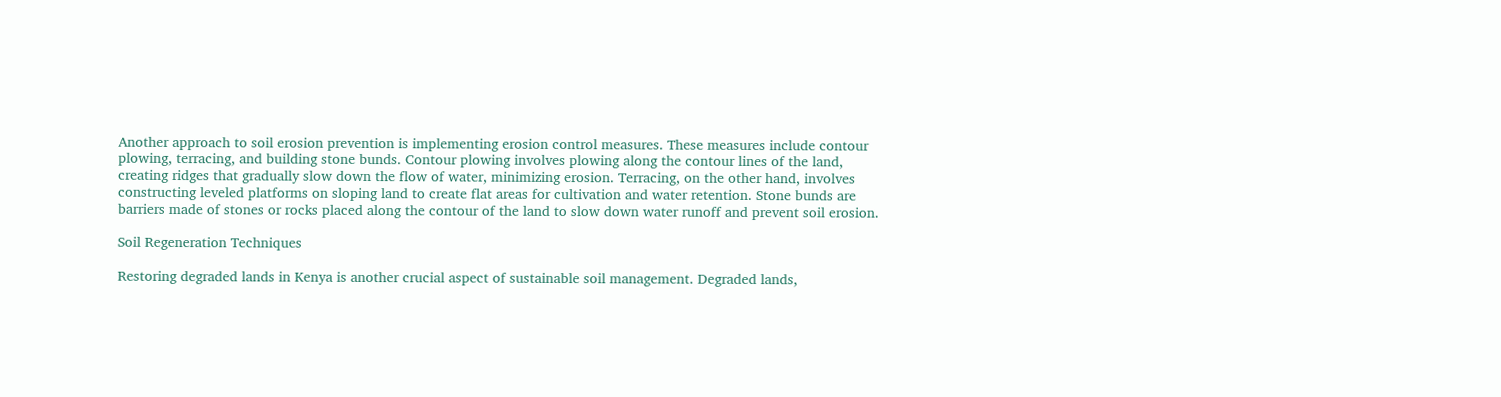Another approach to soil erosion prevention is implementing erosion control measures. These measures include contour plowing, terracing, and building stone bunds. Contour plowing involves plowing along the contour lines of the land, creating ridges that gradually slow down the flow of water, minimizing erosion. Terracing, on the other hand, involves constructing leveled platforms on sloping land to create flat areas for cultivation and water retention. Stone bunds are barriers made of stones or rocks placed along the contour of the land to slow down water runoff and prevent soil erosion.

Soil Regeneration Techniques

Restoring degraded lands in Kenya is another crucial aspect of sustainable soil management. Degraded lands,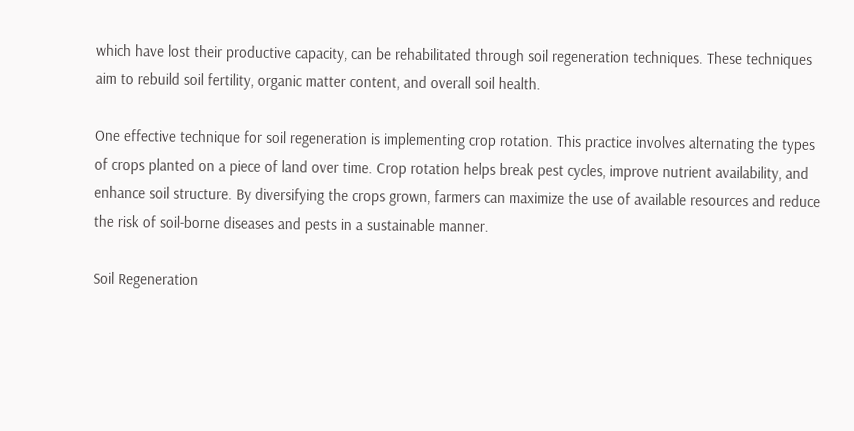which have lost their productive capacity, can be rehabilitated through soil regeneration techniques. These techniques aim to rebuild soil fertility, organic matter content, and overall soil health.

One effective technique for soil regeneration is implementing crop rotation. This practice involves alternating the types of crops planted on a piece of land over time. Crop rotation helps break pest cycles, improve nutrient availability, and enhance soil structure. By diversifying the crops grown, farmers can maximize the use of available resources and reduce the risk of soil-borne diseases and pests in a sustainable manner.

Soil Regeneration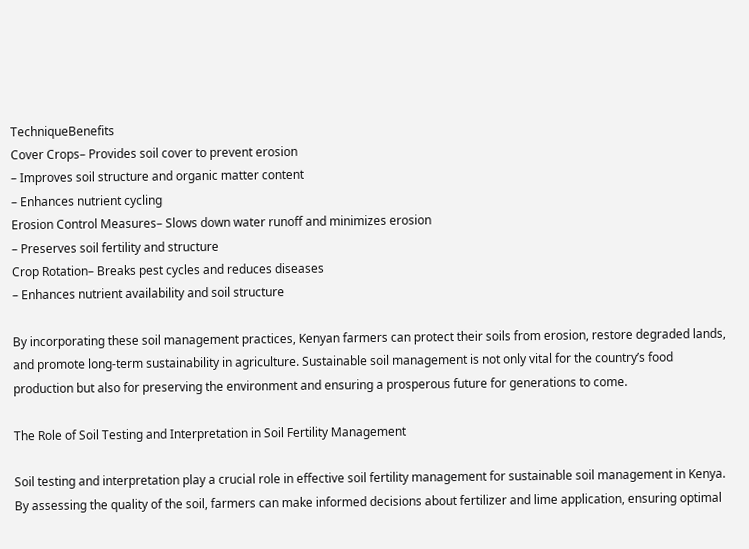TechniqueBenefits
Cover Crops– Provides soil cover to prevent erosion
– Improves soil structure and organic matter content
– Enhances nutrient cycling
Erosion Control Measures– Slows down water runoff and minimizes erosion
– Preserves soil fertility and structure
Crop Rotation– Breaks pest cycles and reduces diseases
– Enhances nutrient availability and soil structure

By incorporating these soil management practices, Kenyan farmers can protect their soils from erosion, restore degraded lands, and promote long-term sustainability in agriculture. Sustainable soil management is not only vital for the country’s food production but also for preserving the environment and ensuring a prosperous future for generations to come.

The Role of Soil Testing and Interpretation in Soil Fertility Management

Soil testing and interpretation play a crucial role in effective soil fertility management for sustainable soil management in Kenya. By assessing the quality of the soil, farmers can make informed decisions about fertilizer and lime application, ensuring optimal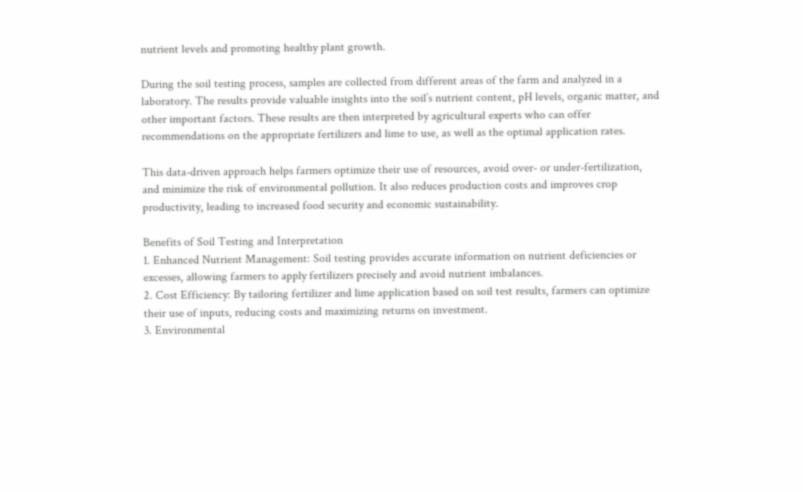nutrient levels and promoting healthy plant growth.

During the soil testing process, samples are collected from different areas of the farm and analyzed in a laboratory. The results provide valuable insights into the soil’s nutrient content, pH levels, organic matter, and other important factors. These results are then interpreted by agricultural experts who can offer recommendations on the appropriate fertilizers and lime to use, as well as the optimal application rates.

This data-driven approach helps farmers optimize their use of resources, avoid over- or under-fertilization, and minimize the risk of environmental pollution. It also reduces production costs and improves crop productivity, leading to increased food security and economic sustainability.

Benefits of Soil Testing and Interpretation
1. Enhanced Nutrient Management: Soil testing provides accurate information on nutrient deficiencies or excesses, allowing farmers to apply fertilizers precisely and avoid nutrient imbalances.
2. Cost Efficiency: By tailoring fertilizer and lime application based on soil test results, farmers can optimize their use of inputs, reducing costs and maximizing returns on investment.
3. Environmental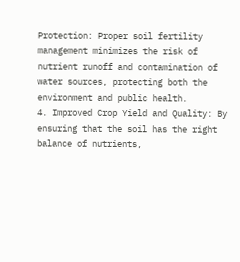Protection: Proper soil fertility management minimizes the risk of nutrient runoff and contamination of water sources, protecting both the environment and public health.
4. Improved Crop Yield and Quality: By ensuring that the soil has the right balance of nutrients,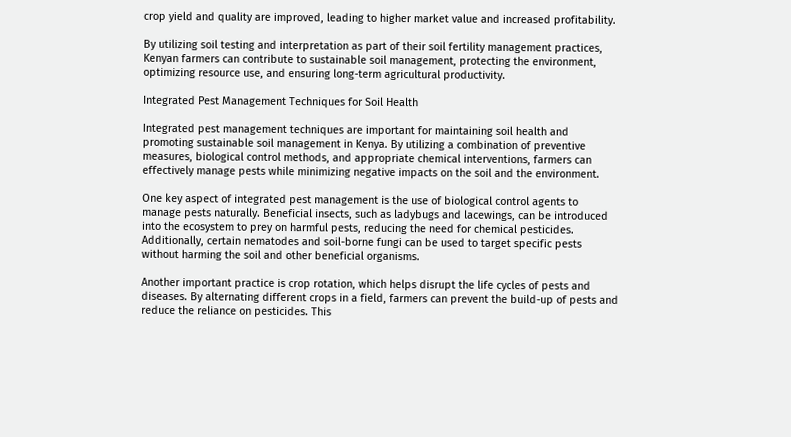crop yield and quality are improved, leading to higher market value and increased profitability.

By utilizing soil testing and interpretation as part of their soil fertility management practices, Kenyan farmers can contribute to sustainable soil management, protecting the environment, optimizing resource use, and ensuring long-term agricultural productivity.

Integrated Pest Management Techniques for Soil Health

Integrated pest management techniques are important for maintaining soil health and promoting sustainable soil management in Kenya. By utilizing a combination of preventive measures, biological control methods, and appropriate chemical interventions, farmers can effectively manage pests while minimizing negative impacts on the soil and the environment.

One key aspect of integrated pest management is the use of biological control agents to manage pests naturally. Beneficial insects, such as ladybugs and lacewings, can be introduced into the ecosystem to prey on harmful pests, reducing the need for chemical pesticides. Additionally, certain nematodes and soil-borne fungi can be used to target specific pests without harming the soil and other beneficial organisms.

Another important practice is crop rotation, which helps disrupt the life cycles of pests and diseases. By alternating different crops in a field, farmers can prevent the build-up of pests and reduce the reliance on pesticides. This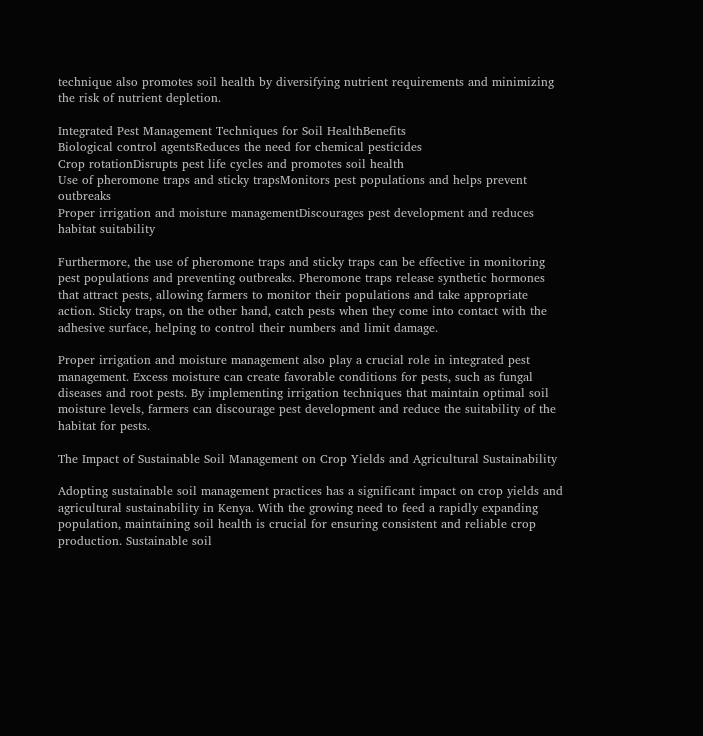technique also promotes soil health by diversifying nutrient requirements and minimizing the risk of nutrient depletion.

Integrated Pest Management Techniques for Soil HealthBenefits
Biological control agentsReduces the need for chemical pesticides
Crop rotationDisrupts pest life cycles and promotes soil health
Use of pheromone traps and sticky trapsMonitors pest populations and helps prevent outbreaks
Proper irrigation and moisture managementDiscourages pest development and reduces habitat suitability

Furthermore, the use of pheromone traps and sticky traps can be effective in monitoring pest populations and preventing outbreaks. Pheromone traps release synthetic hormones that attract pests, allowing farmers to monitor their populations and take appropriate action. Sticky traps, on the other hand, catch pests when they come into contact with the adhesive surface, helping to control their numbers and limit damage.

Proper irrigation and moisture management also play a crucial role in integrated pest management. Excess moisture can create favorable conditions for pests, such as fungal diseases and root pests. By implementing irrigation techniques that maintain optimal soil moisture levels, farmers can discourage pest development and reduce the suitability of the habitat for pests.

The Impact of Sustainable Soil Management on Crop Yields and Agricultural Sustainability

Adopting sustainable soil management practices has a significant impact on crop yields and agricultural sustainability in Kenya. With the growing need to feed a rapidly expanding population, maintaining soil health is crucial for ensuring consistent and reliable crop production. Sustainable soil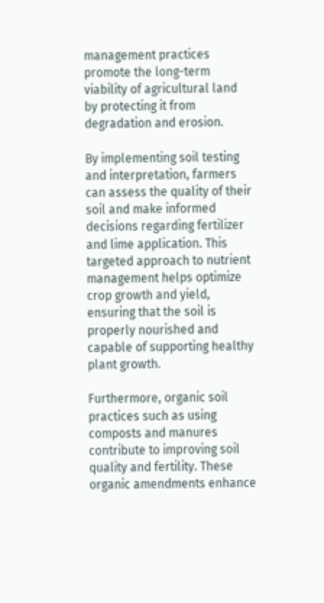management practices promote the long-term viability of agricultural land by protecting it from degradation and erosion.

By implementing soil testing and interpretation, farmers can assess the quality of their soil and make informed decisions regarding fertilizer and lime application. This targeted approach to nutrient management helps optimize crop growth and yield, ensuring that the soil is properly nourished and capable of supporting healthy plant growth.

Furthermore, organic soil practices such as using composts and manures contribute to improving soil quality and fertility. These organic amendments enhance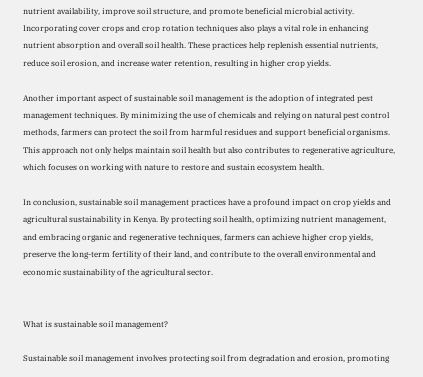nutrient availability, improve soil structure, and promote beneficial microbial activity. Incorporating cover crops and crop rotation techniques also plays a vital role in enhancing nutrient absorption and overall soil health. These practices help replenish essential nutrients, reduce soil erosion, and increase water retention, resulting in higher crop yields.

Another important aspect of sustainable soil management is the adoption of integrated pest management techniques. By minimizing the use of chemicals and relying on natural pest control methods, farmers can protect the soil from harmful residues and support beneficial organisms. This approach not only helps maintain soil health but also contributes to regenerative agriculture, which focuses on working with nature to restore and sustain ecosystem health.

In conclusion, sustainable soil management practices have a profound impact on crop yields and agricultural sustainability in Kenya. By protecting soil health, optimizing nutrient management, and embracing organic and regenerative techniques, farmers can achieve higher crop yields, preserve the long-term fertility of their land, and contribute to the overall environmental and economic sustainability of the agricultural sector.


What is sustainable soil management?

Sustainable soil management involves protecting soil from degradation and erosion, promoting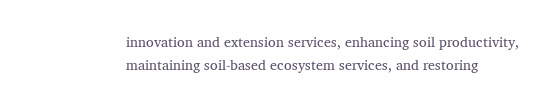innovation and extension services, enhancing soil productivity, maintaining soil-based ecosystem services, and restoring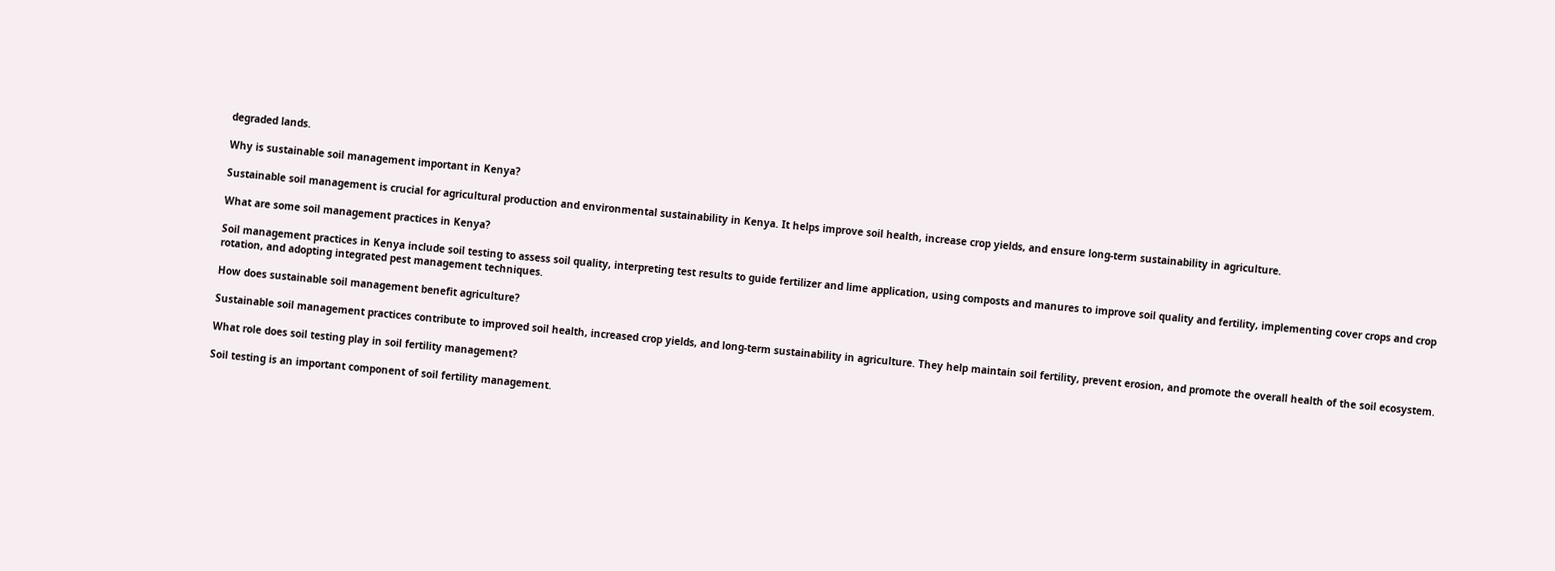degraded lands.

Why is sustainable soil management important in Kenya?

Sustainable soil management is crucial for agricultural production and environmental sustainability in Kenya. It helps improve soil health, increase crop yields, and ensure long-term sustainability in agriculture.

What are some soil management practices in Kenya?

Soil management practices in Kenya include soil testing to assess soil quality, interpreting test results to guide fertilizer and lime application, using composts and manures to improve soil quality and fertility, implementing cover crops and crop rotation, and adopting integrated pest management techniques.

How does sustainable soil management benefit agriculture?

Sustainable soil management practices contribute to improved soil health, increased crop yields, and long-term sustainability in agriculture. They help maintain soil fertility, prevent erosion, and promote the overall health of the soil ecosystem.

What role does soil testing play in soil fertility management?

Soil testing is an important component of soil fertility management.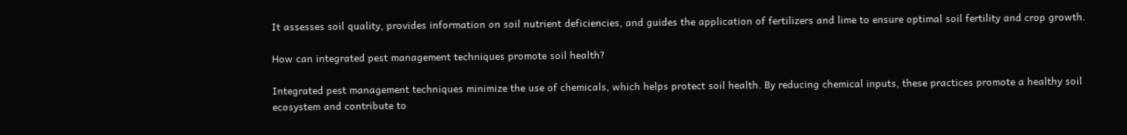It assesses soil quality, provides information on soil nutrient deficiencies, and guides the application of fertilizers and lime to ensure optimal soil fertility and crop growth.

How can integrated pest management techniques promote soil health?

Integrated pest management techniques minimize the use of chemicals, which helps protect soil health. By reducing chemical inputs, these practices promote a healthy soil ecosystem and contribute to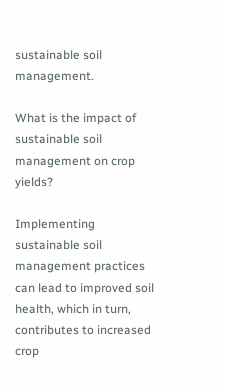sustainable soil management.

What is the impact of sustainable soil management on crop yields?

Implementing sustainable soil management practices can lead to improved soil health, which in turn, contributes to increased crop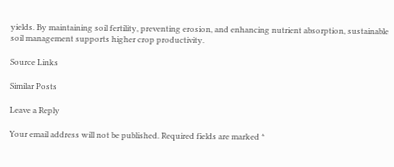yields. By maintaining soil fertility, preventing erosion, and enhancing nutrient absorption, sustainable soil management supports higher crop productivity.

Source Links

Similar Posts

Leave a Reply

Your email address will not be published. Required fields are marked *